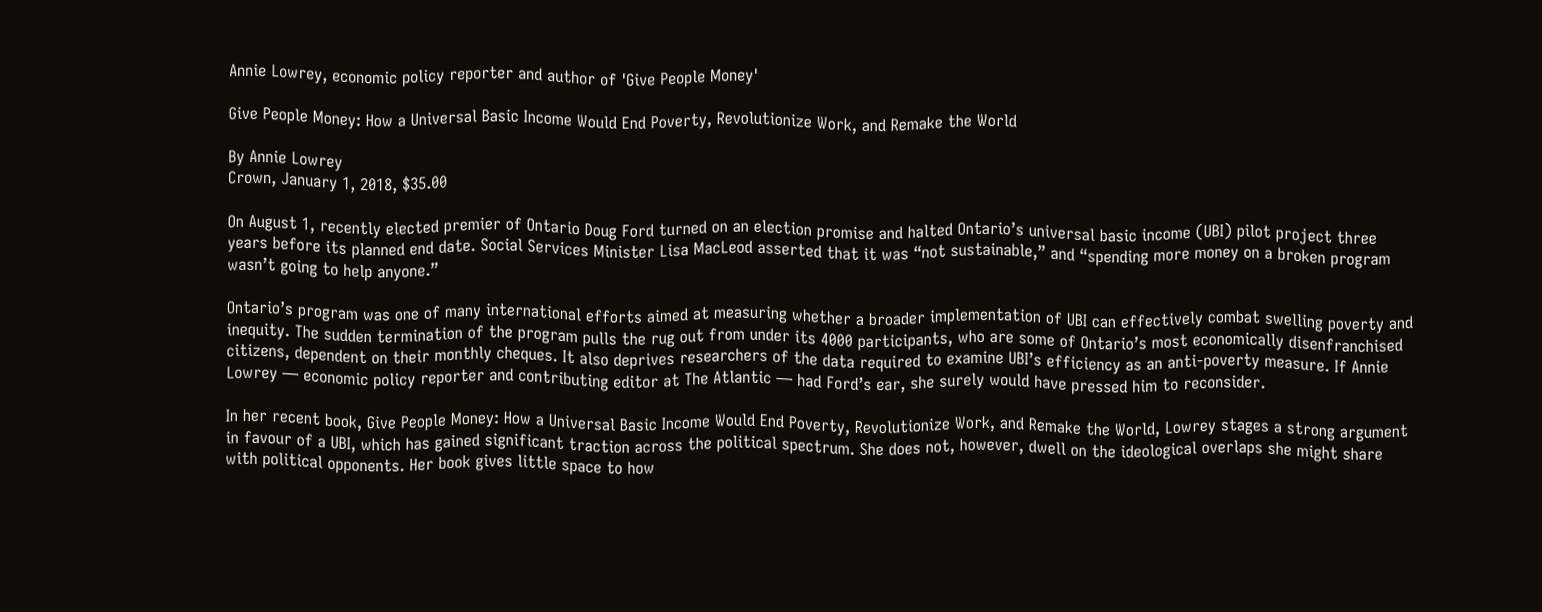Annie Lowrey, economic policy reporter and author of 'Give People Money'

Give People Money: How a Universal Basic Income Would End Poverty, Revolutionize Work, and Remake the World

By Annie Lowrey
Crown, January 1, 2018, $35.00

On August 1, recently elected premier of Ontario Doug Ford turned on an election promise and halted Ontario’s universal basic income (UBI) pilot project three years before its planned end date. Social Services Minister Lisa MacLeod asserted that it was “not sustainable,” and “spending more money on a broken program wasn’t going to help anyone.”

Ontario’s program was one of many international efforts aimed at measuring whether a broader implementation of UBI can effectively combat swelling poverty and inequity. The sudden termination of the program pulls the rug out from under its 4000 participants, who are some of Ontario’s most economically disenfranchised citizens, dependent on their monthly cheques. It also deprives researchers of the data required to examine UBI’s efficiency as an anti-poverty measure. If Annie Lowrey — economic policy reporter and contributing editor at The Atlantic — had Ford’s ear, she surely would have pressed him to reconsider.

In her recent book, Give People Money: How a Universal Basic Income Would End Poverty, Revolutionize Work, and Remake the World, Lowrey stages a strong argument in favour of a UBI, which has gained significant traction across the political spectrum. She does not, however, dwell on the ideological overlaps she might share with political opponents. Her book gives little space to how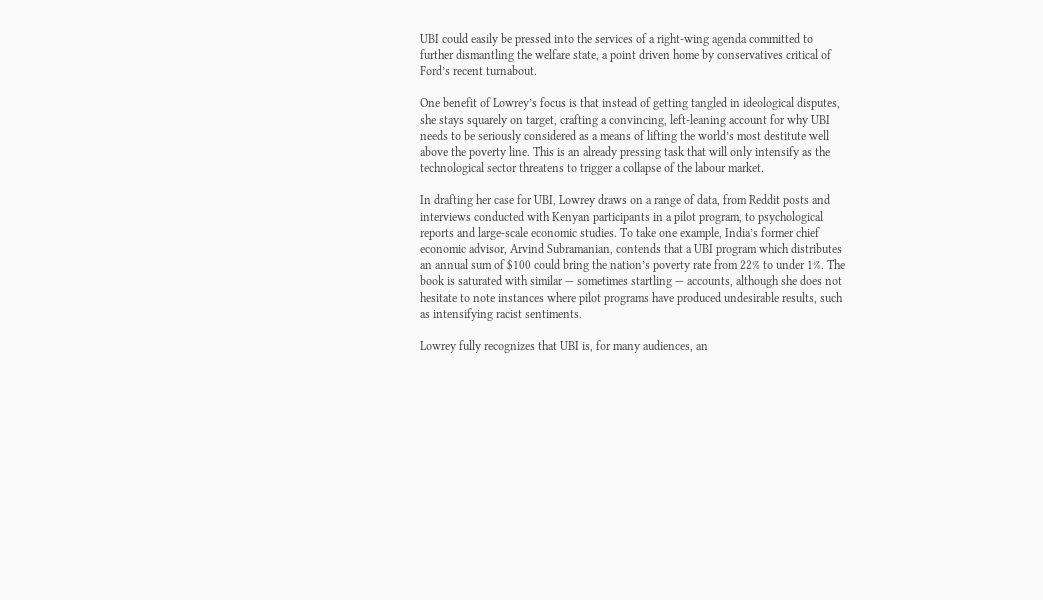UBI could easily be pressed into the services of a right-wing agenda committed to further dismantling the welfare state, a point driven home by conservatives critical of Ford’s recent turnabout.

One benefit of Lowrey’s focus is that instead of getting tangled in ideological disputes, she stays squarely on target, crafting a convincing, left-leaning account for why UBI needs to be seriously considered as a means of lifting the world’s most destitute well above the poverty line. This is an already pressing task that will only intensify as the technological sector threatens to trigger a collapse of the labour market.

In drafting her case for UBI, Lowrey draws on a range of data, from Reddit posts and interviews conducted with Kenyan participants in a pilot program, to psychological reports and large-scale economic studies. To take one example, India’s former chief economic advisor, Arvind Subramanian, contends that a UBI program which distributes an annual sum of $100 could bring the nation’s poverty rate from 22% to under 1%. The book is saturated with similar — sometimes startling — accounts, although she does not hesitate to note instances where pilot programs have produced undesirable results, such as intensifying racist sentiments.

Lowrey fully recognizes that UBI is, for many audiences, an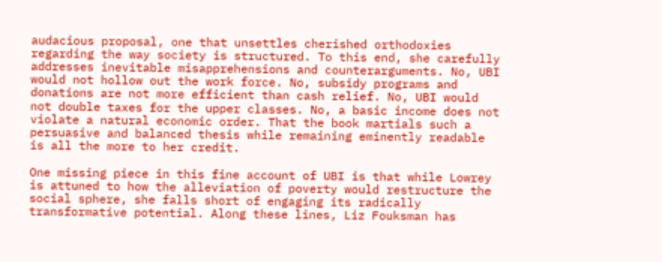audacious proposal, one that unsettles cherished orthodoxies regarding the way society is structured. To this end, she carefully addresses inevitable misapprehensions and counterarguments. No, UBI would not hollow out the work force. No, subsidy programs and donations are not more efficient than cash relief. No, UBI would not double taxes for the upper classes. No, a basic income does not violate a natural economic order. That the book martials such a persuasive and balanced thesis while remaining eminently readable is all the more to her credit.

One missing piece in this fine account of UBI is that while Lowrey is attuned to how the alleviation of poverty would restructure the social sphere, she falls short of engaging its radically transformative potential. Along these lines, Liz Fouksman has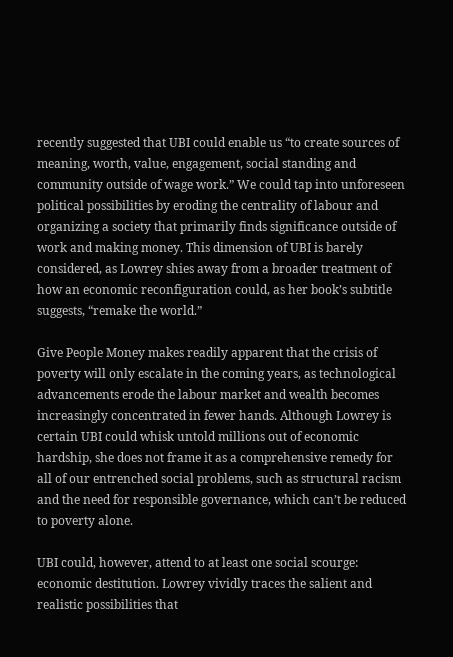recently suggested that UBI could enable us “to create sources of meaning, worth, value, engagement, social standing and community outside of wage work.” We could tap into unforeseen political possibilities by eroding the centrality of labour and organizing a society that primarily finds significance outside of work and making money. This dimension of UBI is barely considered, as Lowrey shies away from a broader treatment of how an economic reconfiguration could, as her book’s subtitle suggests, “remake the world.”

Give People Money makes readily apparent that the crisis of poverty will only escalate in the coming years, as technological advancements erode the labour market and wealth becomes increasingly concentrated in fewer hands. Although Lowrey is certain UBI could whisk untold millions out of economic hardship, she does not frame it as a comprehensive remedy for all of our entrenched social problems, such as structural racism and the need for responsible governance, which can’t be reduced to poverty alone.

UBI could, however, attend to at least one social scourge: economic destitution. Lowrey vividly traces the salient and realistic possibilities that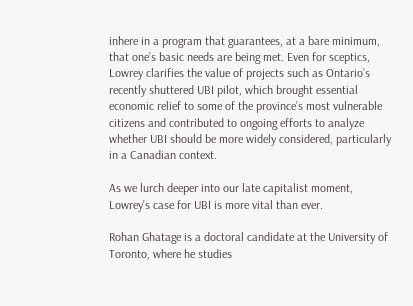inhere in a program that guarantees, at a bare minimum, that one’s basic needs are being met. Even for sceptics, Lowrey clarifies the value of projects such as Ontario’s recently shuttered UBI pilot, which brought essential economic relief to some of the province’s most vulnerable citizens and contributed to ongoing efforts to analyze whether UBI should be more widely considered, particularly in a Canadian context.

As we lurch deeper into our late capitalist moment, Lowrey’s case for UBI is more vital than ever.

Rohan Ghatage is a doctoral candidate at the University of Toronto, where he studies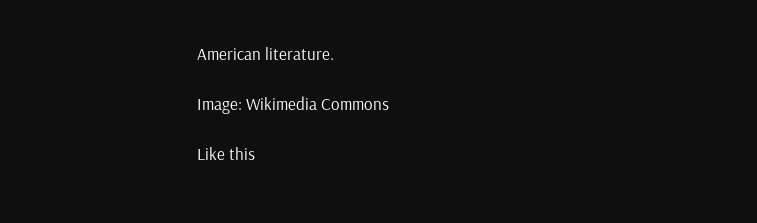American literature.

Image: Wikimedia Commons

Like this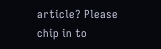article? Please chip in to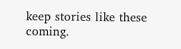keep stories like these coming.